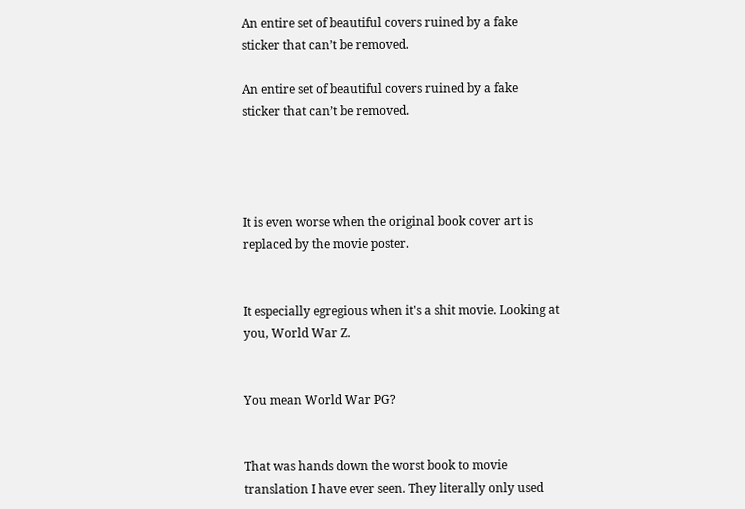An entire set of beautiful covers ruined by a fake sticker that can’t be removed.

An entire set of beautiful covers ruined by a fake sticker that can’t be removed.




It is even worse when the original book cover art is replaced by the movie poster.


It especially egregious when it's a shit movie. Looking at you, World War Z.


You mean World War PG?


That was hands down the worst book to movie translation I have ever seen. They literally only used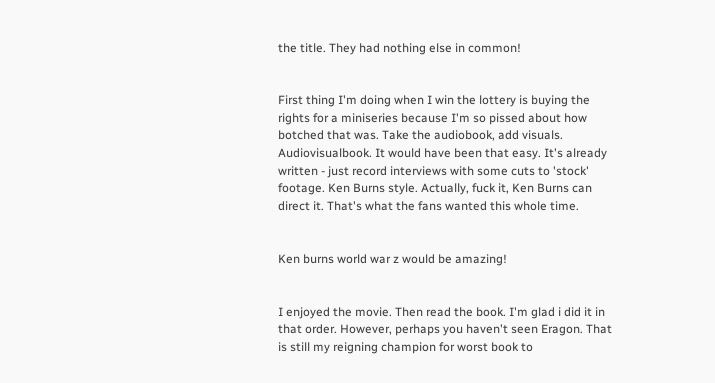the title. They had nothing else in common!


First thing I'm doing when I win the lottery is buying the rights for a miniseries because I'm so pissed about how botched that was. Take the audiobook, add visuals. Audiovisualbook. It would have been that easy. It's already written - just record interviews with some cuts to 'stock' footage. Ken Burns style. Actually, fuck it, Ken Burns can direct it. That's what the fans wanted this whole time.


Ken burns world war z would be amazing!


I enjoyed the movie. Then read the book. I'm glad i did it in that order. However, perhaps you haven't seen Eragon. That is still my reigning champion for worst book to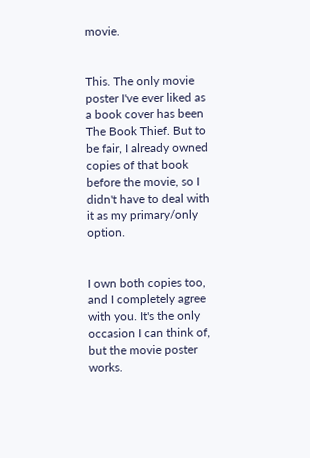movie.


This. The only movie poster I've ever liked as a book cover has been The Book Thief. But to be fair, I already owned copies of that book before the movie, so I didn't have to deal with it as my primary/only option.


I own both copies too, and I completely agree with you. It's the only occasion I can think of, but the movie poster works.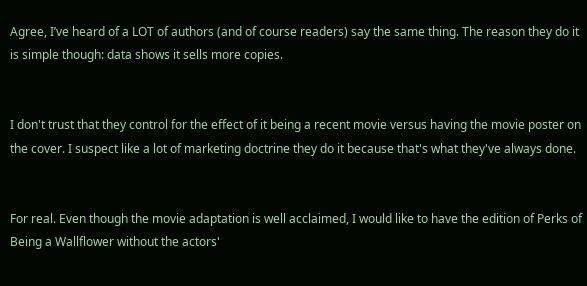Agree, I’ve heard of a LOT of authors (and of course readers) say the same thing. The reason they do it is simple though: data shows it sells more copies.


I don't trust that they control for the effect of it being a recent movie versus having the movie poster on the cover. I suspect like a lot of marketing doctrine they do it because that's what they've always done.


For real. Even though the movie adaptation is well acclaimed, I would like to have the edition of Perks of Being a Wallflower without the actors'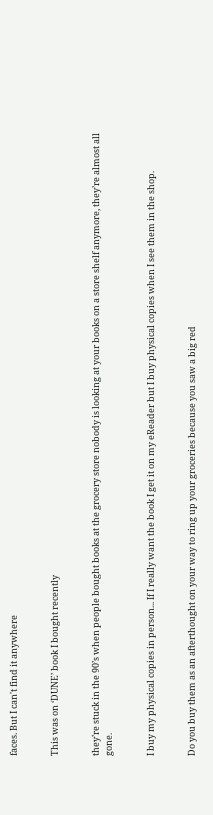faces. But I can't find it anywhere


This was on ‘DUNE’ book I bought recently


they’re stuck in the 90’s when people bought books at the grocery store nobody is looking at your books on a store shelf anymore, they’re almost all gone.


I buy my physical copies in person... If I really want the book I get it on my eReader but I buy physical copies when I see them in the shop.


Do you buy them as an afterthought on your way to ring up your groceries because you saw a big red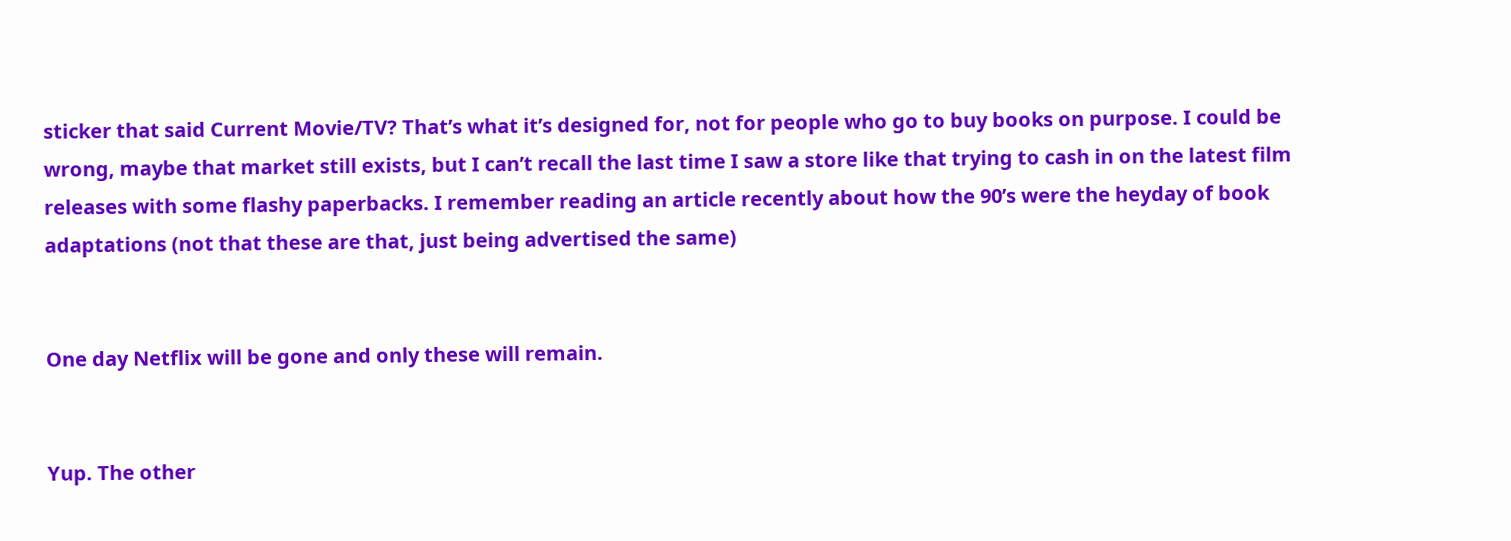sticker that said Current Movie/TV? That’s what it’s designed for, not for people who go to buy books on purpose. I could be wrong, maybe that market still exists, but I can’t recall the last time I saw a store like that trying to cash in on the latest film releases with some flashy paperbacks. I remember reading an article recently about how the 90’s were the heyday of book adaptations (not that these are that, just being advertised the same)


One day Netflix will be gone and only these will remain.


Yup. The other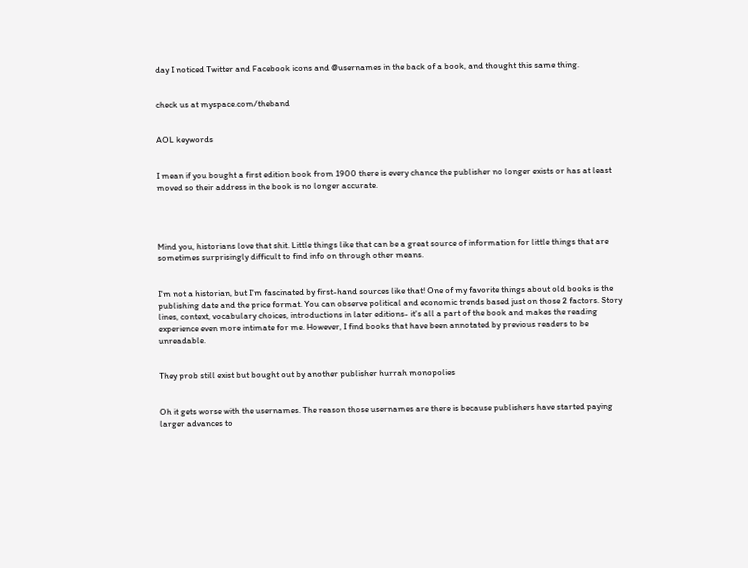day I noticed Twitter and Facebook icons and @usernames in the back of a book, and thought this same thing.


check us at myspace.com/theband


AOL keywords


I mean if you bought a first edition book from 1900 there is every chance the publisher no longer exists or has at least moved so their address in the book is no longer accurate.




Mind you, historians love that shit. Little things like that can be a great source of information for little things that are sometimes surprisingly difficult to find info on through other means.


I'm not a historian, but I'm fascinated by first-hand sources like that! One of my favorite things about old books is the publishing date and the price format. You can observe political and economic trends based just on those 2 factors. Story lines, context, vocabulary choices, introductions in later editions- it's all a part of the book and makes the reading experience even more intimate for me. However, I find books that have been annotated by previous readers to be unreadable.


They prob still exist but bought out by another publisher hurrah monopolies


Oh it gets worse with the usernames. The reason those usernames are there is because publishers have started paying larger advances to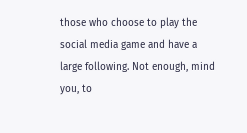those who choose to play the social media game and have a large following. Not enough, mind you, to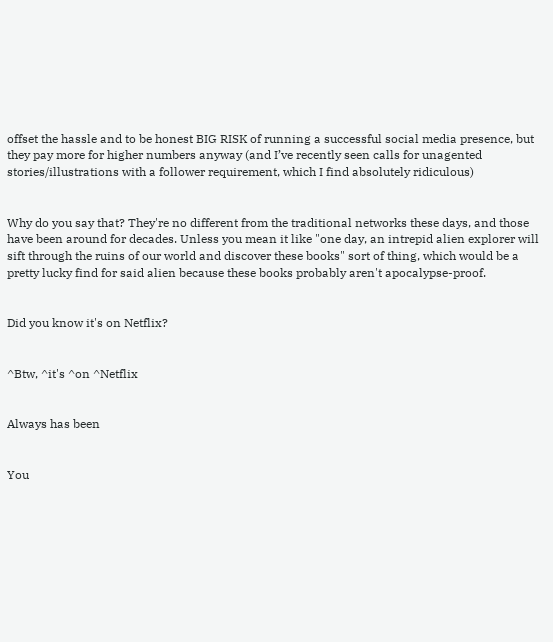offset the hassle and to be honest BIG RISK of running a successful social media presence, but they pay more for higher numbers anyway (and I’ve recently seen calls for unagented stories/illustrations with a follower requirement, which I find absolutely ridiculous)


Why do you say that? They're no different from the traditional networks these days, and those have been around for decades. Unless you mean it like "one day, an intrepid alien explorer will sift through the ruins of our world and discover these books" sort of thing, which would be a pretty lucky find for said alien because these books probably aren't apocalypse-proof.


Did you know it's on Netflix?


^Btw, ^it's ^on ^Netflix


Always has been


You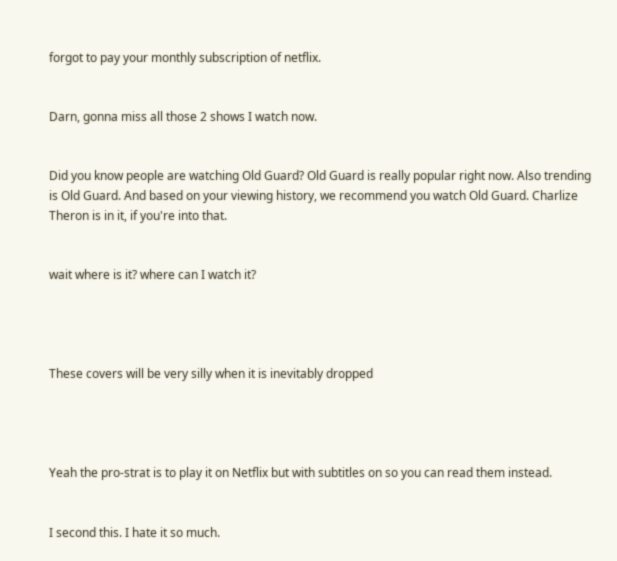forgot to pay your monthly subscription of netflix.


Darn, gonna miss all those 2 shows I watch now.


Did you know people are watching Old Guard? Old Guard is really popular right now. Also trending is Old Guard. And based on your viewing history, we recommend you watch Old Guard. Charlize Theron is in it, if you're into that.


wait where is it? where can I watch it?




These covers will be very silly when it is inevitably dropped




Yeah the pro-strat is to play it on Netflix but with subtitles on so you can read them instead.


I second this. I hate it so much.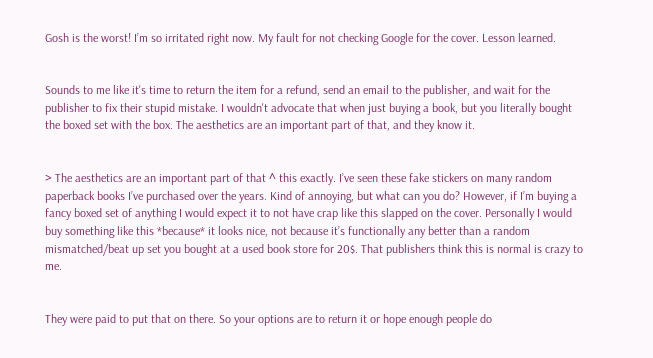Gosh is the worst! I’m so irritated right now. My fault for not checking Google for the cover. Lesson learned.


Sounds to me like it's time to return the item for a refund, send an email to the publisher, and wait for the publisher to fix their stupid mistake. I wouldn't advocate that when just buying a book, but you literally bought the boxed set with the box. The aesthetics are an important part of that, and they know it.


> The aesthetics are an important part of that ^ this exactly. I’ve seen these fake stickers on many random paperback books I’ve purchased over the years. Kind of annoying, but what can you do? However, if I’m buying a fancy boxed set of anything I would expect it to not have crap like this slapped on the cover. Personally I would buy something like this *because* it looks nice, not because it’s functionally any better than a random mismatched/beat up set you bought at a used book store for 20$. That publishers think this is normal is crazy to me.


They were paid to put that on there. So your options are to return it or hope enough people do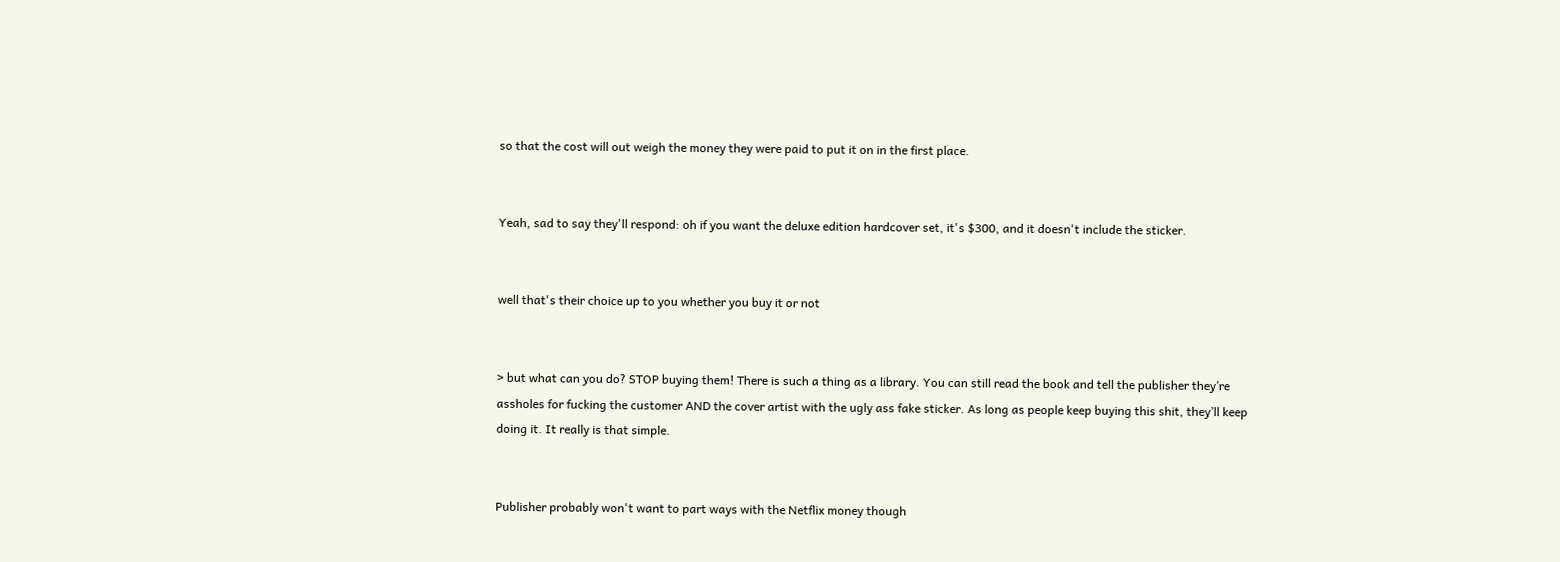so that the cost will out weigh the money they were paid to put it on in the first place.


Yeah, sad to say they'll respond: oh if you want the deluxe edition hardcover set, it's $300, and it doesn't include the sticker.


well that's their choice up to you whether you buy it or not


> but what can you do? STOP buying them! There is such a thing as a library. You can still read the book and tell the publisher they’re assholes for fucking the customer AND the cover artist with the ugly ass fake sticker. As long as people keep buying this shit, they’ll keep doing it. It really is that simple.


Publisher probably won't want to part ways with the Netflix money though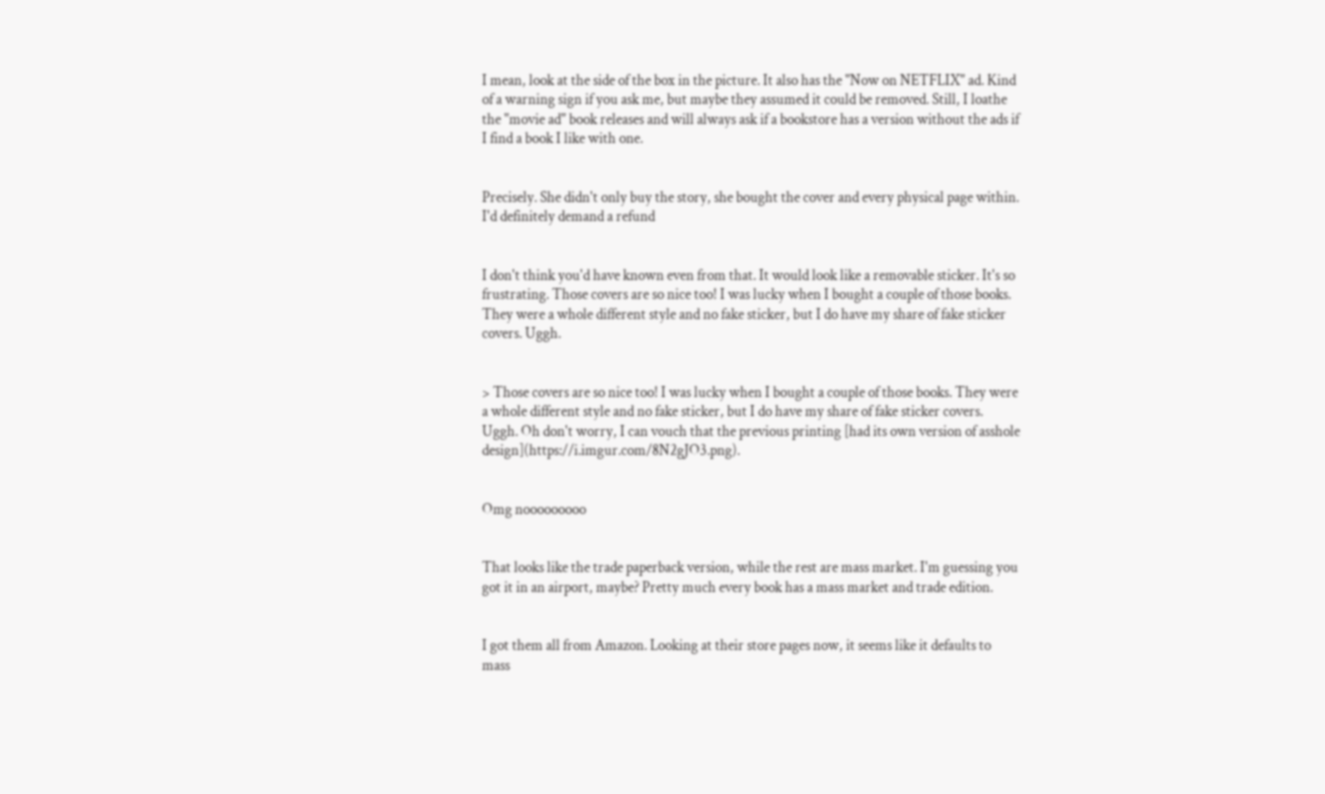I mean, look at the side of the box in the picture. It also has the "Now on NETFLIX" ad. Kind of a warning sign if you ask me, but maybe they assumed it could be removed. Still, I loathe the "movie ad" book releases and will always ask if a bookstore has a version without the ads if I find a book I like with one.


Precisely. She didn't only buy the story, she bought the cover and every physical page within. I'd definitely demand a refund


I don't think you'd have known even from that. It would look like a removable sticker. It's so frustrating. Those covers are so nice too! I was lucky when I bought a couple of those books. They were a whole different style and no fake sticker, but I do have my share of fake sticker covers. Uggh.


> Those covers are so nice too! I was lucky when I bought a couple of those books. They were a whole different style and no fake sticker, but I do have my share of fake sticker covers. Uggh. Oh don't worry, I can vouch that the previous printing [had its own version of asshole design](https://i.imgur.com/8N2gJO3.png).


Omg nooooooooo


That looks like the trade paperback version, while the rest are mass market. I'm guessing you got it in an airport, maybe? Pretty much every book has a mass market and trade edition.


I got them all from Amazon. Looking at their store pages now, it seems like it defaults to mass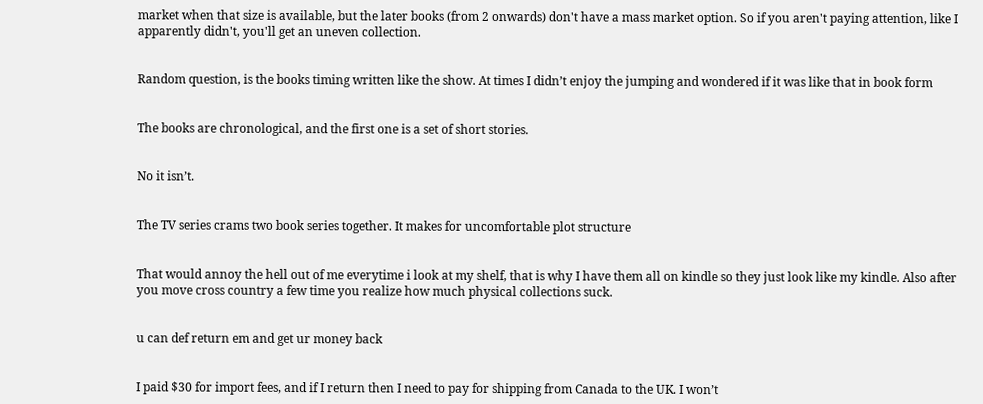market when that size is available, but the later books (from 2 onwards) don't have a mass market option. So if you aren't paying attention, like I apparently didn't, you'll get an uneven collection.


Random question, is the books timing written like the show. At times I didn’t enjoy the jumping and wondered if it was like that in book form


The books are chronological, and the first one is a set of short stories.


No it isn’t.


The TV series crams two book series together. It makes for uncomfortable plot structure


That would annoy the hell out of me everytime i look at my shelf, that is why I have them all on kindle so they just look like my kindle. Also after you move cross country a few time you realize how much physical collections suck.


u can def return em and get ur money back


I paid $30 for import fees, and if I return then I need to pay for shipping from Canada to the UK. I won’t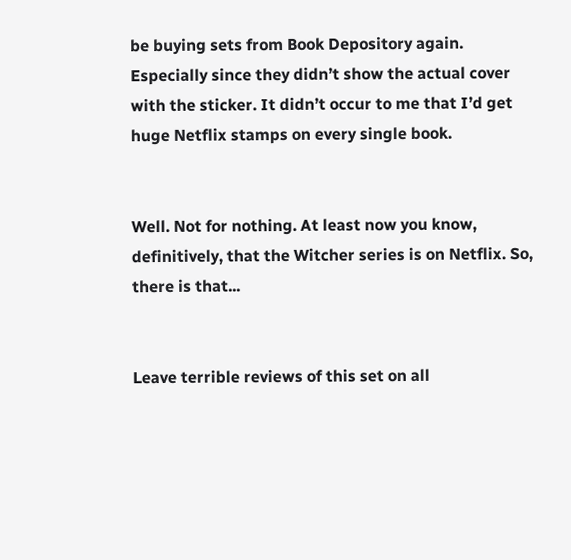be buying sets from Book Depository again. Especially since they didn’t show the actual cover with the sticker. It didn’t occur to me that I’d get huge Netflix stamps on every single book.


Well. Not for nothing. At least now you know, definitively, that the Witcher series is on Netflix. So, there is that...


Leave terrible reviews of this set on all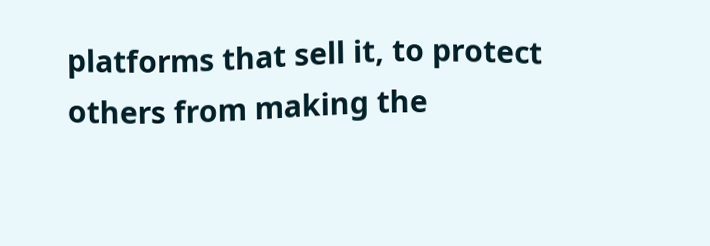platforms that sell it, to protect others from making the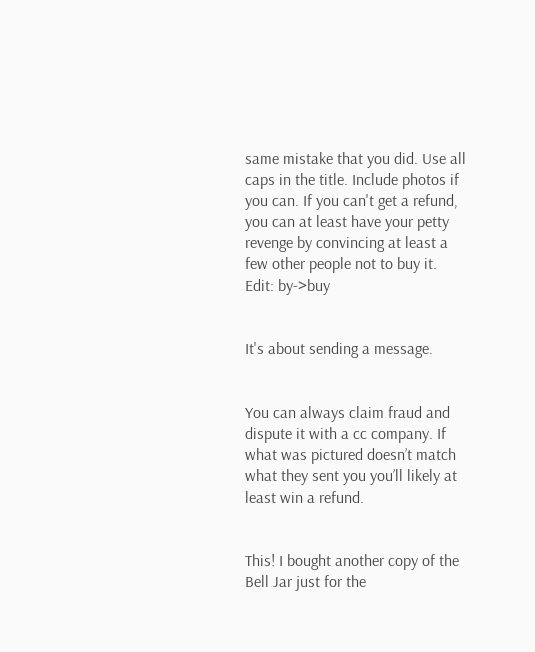same mistake that you did. Use all caps in the title. Include photos if you can. If you can't get a refund, you can at least have your petty revenge by convincing at least a few other people not to buy it. Edit: by->buy


It's about sending a message.


You can always claim fraud and dispute it with a cc company. If what was pictured doesn’t match what they sent you you’ll likely at least win a refund.


This! I bought another copy of the Bell Jar just for the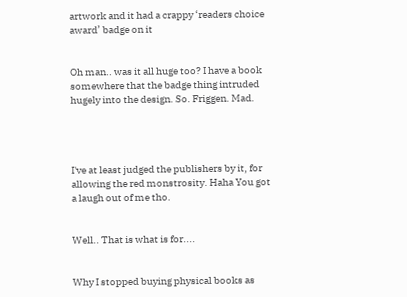artwork and it had a crappy ‘readers choice award’ badge on it


Oh man.. was it all huge too? I have a book somewhere that the badge thing intruded hugely into the design. So. Friggen. Mad.




I've at least judged the publishers by it, for allowing the red monstrosity. Haha You got a laugh out of me tho.


Well.. That is what is for....


Why I stopped buying physical books as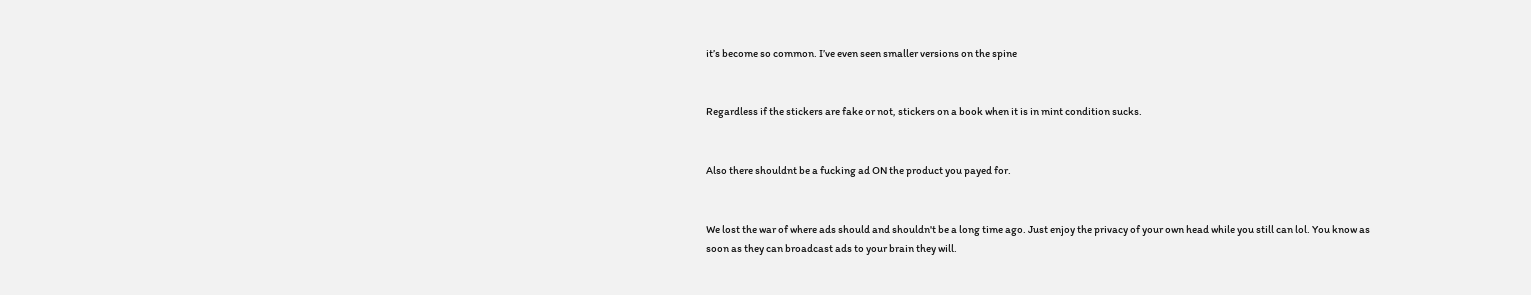it’s become so common. I’ve even seen smaller versions on the spine


Regardless if the stickers are fake or not, stickers on a book when it is in mint condition sucks.


Also there shouldnt be a fucking ad ON the product you payed for.


We lost the war of where ads should and shouldn't be a long time ago. Just enjoy the privacy of your own head while you still can lol. You know as soon as they can broadcast ads to your brain they will.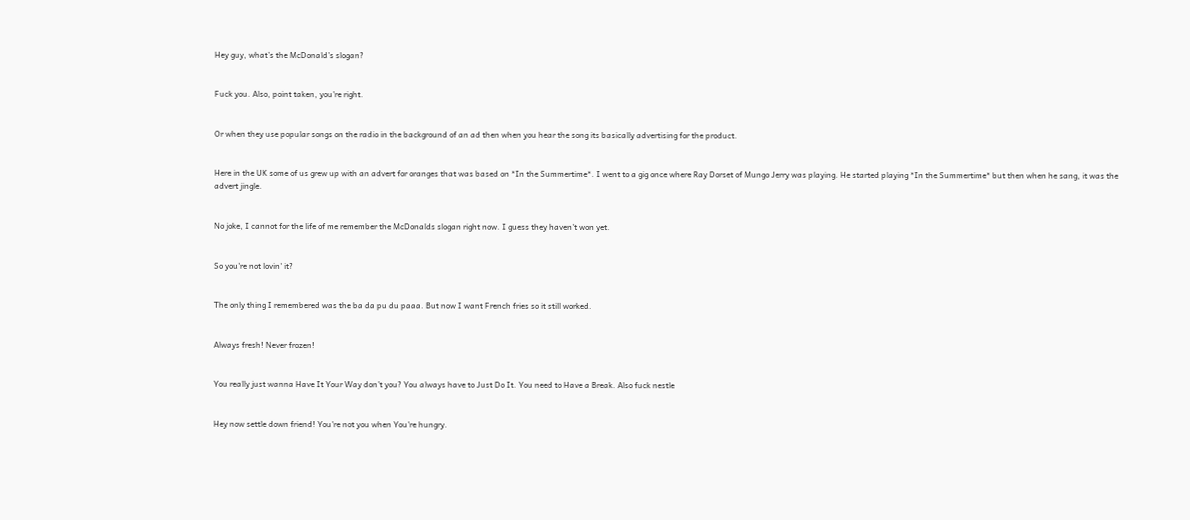Hey guy, what’s the McDonald’s slogan?


Fuck you. Also, point taken, you're right.


Or when they use popular songs on the radio in the background of an ad then when you hear the song its basically advertising for the product.


Here in the UK some of us grew up with an advert for oranges that was based on *In the Summertime*. I went to a gig once where Ray Dorset of Mungo Jerry was playing. He started playing *In the Summertime* but then when he sang, it was the advert jingle.


No joke, I cannot for the life of me remember the McDonalds slogan right now. I guess they haven't won yet.


So you're not lovin' it?


The only thing I remembered was the ba da pu du paaa. But now I want French fries so it still worked.


Always fresh! Never frozen!


You really just wanna Have It Your Way don’t you? You always have to Just Do It. You need to Have a Break. Also fuck nestle


Hey now settle down friend! You're not you when You're hungry.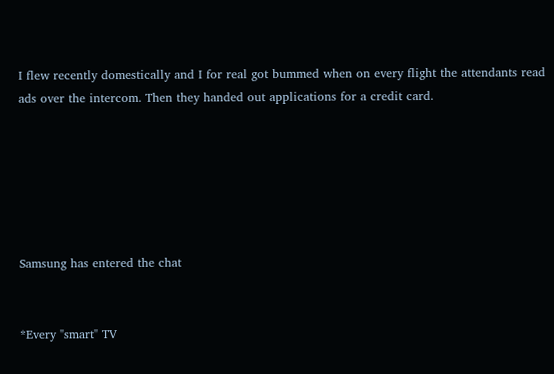I flew recently domestically and I for real got bummed when on every flight the attendants read ads over the intercom. Then they handed out applications for a credit card.






Samsung has entered the chat


*Every "smart" TV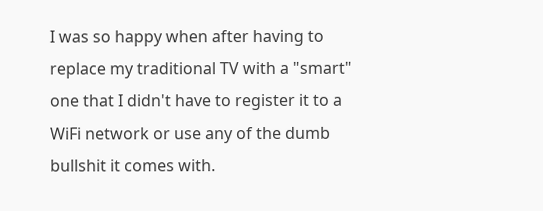I was so happy when after having to replace my traditional TV with a "smart" one that I didn't have to register it to a WiFi network or use any of the dumb bullshit it comes with.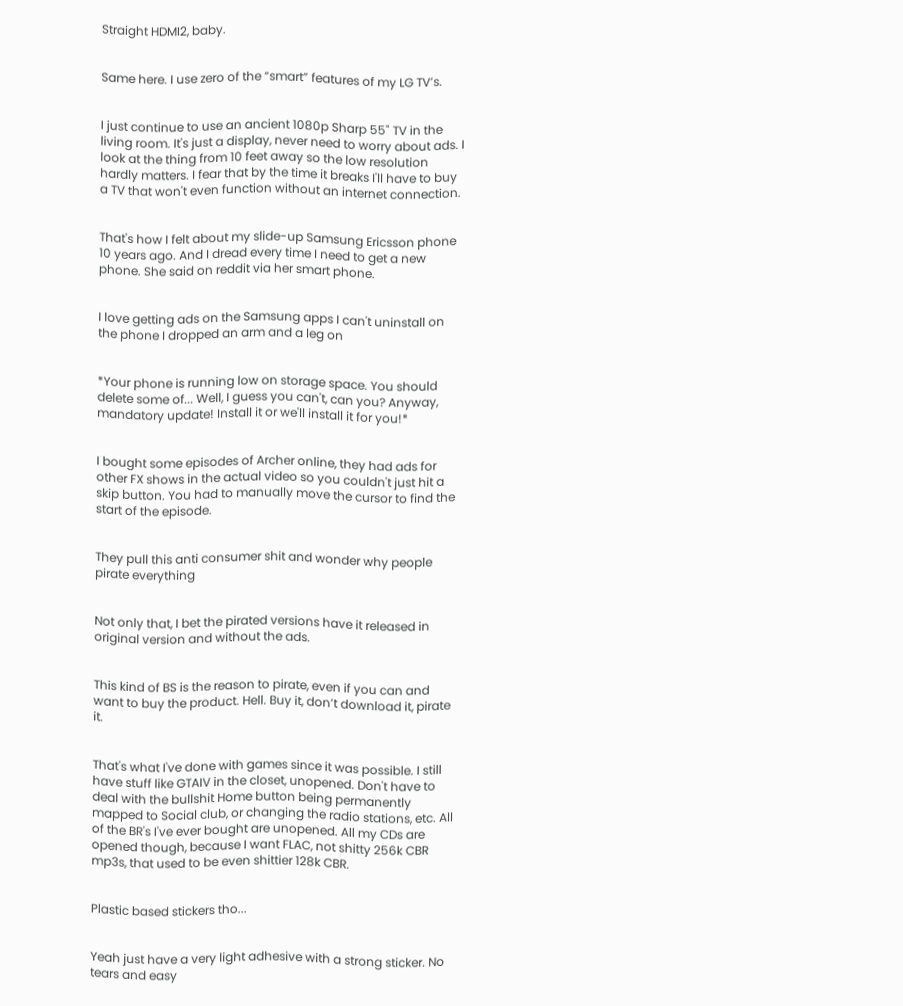Straight HDMI2, baby.


Same here. I use zero of the “smart” features of my LG TV’s.


I just continue to use an ancient 1080p Sharp 55" TV in the living room. It's just a display, never need to worry about ads. I look at the thing from 10 feet away so the low resolution hardly matters. I fear that by the time it breaks I'll have to buy a TV that won't even function without an internet connection.


That's how I felt about my slide-up Samsung Ericsson phone 10 years ago. And I dread every time I need to get a new phone. She said on reddit via her smart phone.


I love getting ads on the Samsung apps I can't uninstall on the phone I dropped an arm and a leg on


*Your phone is running low on storage space. You should delete some of... Well, I guess you can't, can you? Anyway, mandatory update! Install it or we'll install it for you!*


I bought some episodes of Archer online, they had ads for other FX shows in the actual video so you couldn't just hit a skip button. You had to manually move the cursor to find the start of the episode.


They pull this anti consumer shit and wonder why people pirate everything


Not only that, I bet the pirated versions have it released in original version and without the ads.


This kind of BS is the reason to pirate, even if you can and want to buy the product. Hell. Buy it, don’t download it, pirate it.


That's what I've done with games since it was possible. I still have stuff like GTAIV in the closet, unopened. Don't have to deal with the bullshit Home button being permanently mapped to Social club, or changing the radio stations, etc. All of the BR's I've ever bought are unopened. All my CDs are opened though, because I want FLAC, not shitty 256k CBR mp3s, that used to be even shittier 128k CBR.


Plastic based stickers tho...


Yeah just have a very light adhesive with a strong sticker. No tears and easy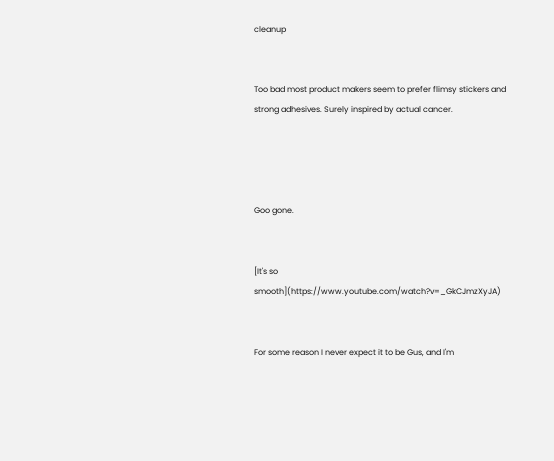cleanup


Too bad most product makers seem to prefer flimsy stickers and strong adhesives. Surely inspired by actual cancer.




Goo gone.


[It's so smooth](https://www.youtube.com/watch?v=_GkCJmzXyJA)


For some reason I never expect it to be Gus, and I'm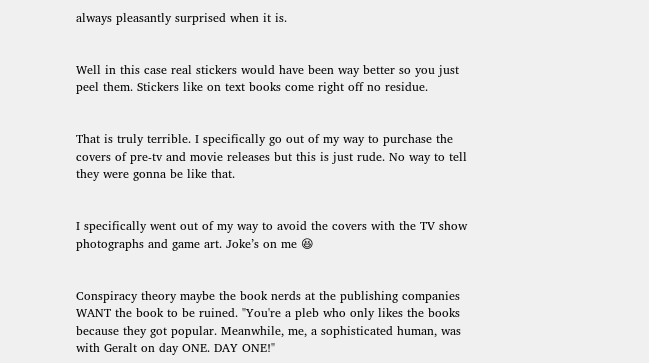always pleasantly surprised when it is.


Well in this case real stickers would have been way better so you just peel them. Stickers like on text books come right off no residue.


That is truly terrible. I specifically go out of my way to purchase the covers of pre-tv and movie releases but this is just rude. No way to tell they were gonna be like that.


I specifically went out of my way to avoid the covers with the TV show photographs and game art. Joke’s on me 😆


Conspiracy theory maybe the book nerds at the publishing companies WANT the book to be ruined. "You're a pleb who only likes the books because they got popular. Meanwhile, me, a sophisticated human, was with Geralt on day ONE. DAY ONE!"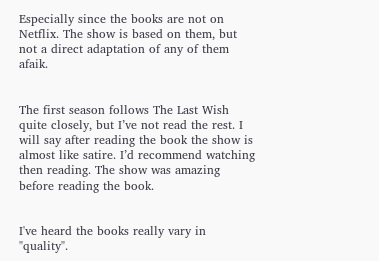Especially since the books are not on Netflix. The show is based on them, but not a direct adaptation of any of them afaik.


The first season follows The Last Wish quite closely, but I’ve not read the rest. I will say after reading the book the show is almost like satire. I’d recommend watching then reading. The show was amazing before reading the book.


I've heard the books really vary in "quality".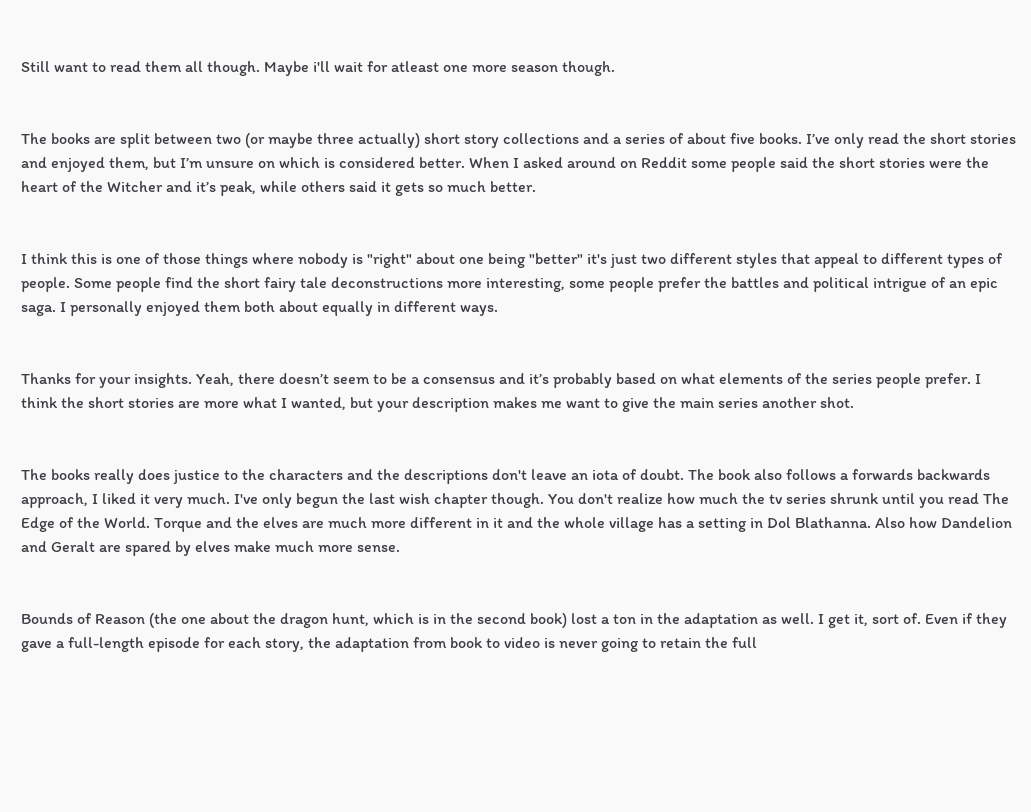Still want to read them all though. Maybe i'll wait for atleast one more season though.


The books are split between two (or maybe three actually) short story collections and a series of about five books. I’ve only read the short stories and enjoyed them, but I’m unsure on which is considered better. When I asked around on Reddit some people said the short stories were the heart of the Witcher and it’s peak, while others said it gets so much better.


I think this is one of those things where nobody is "right" about one being "better" it's just two different styles that appeal to different types of people. Some people find the short fairy tale deconstructions more interesting, some people prefer the battles and political intrigue of an epic saga. I personally enjoyed them both about equally in different ways.


Thanks for your insights. Yeah, there doesn’t seem to be a consensus and it’s probably based on what elements of the series people prefer. I think the short stories are more what I wanted, but your description makes me want to give the main series another shot.


The books really does justice to the characters and the descriptions don't leave an iota of doubt. The book also follows a forwards backwards approach, I liked it very much. I've only begun the last wish chapter though. You don't realize how much the tv series shrunk until you read The Edge of the World. Torque and the elves are much more different in it and the whole village has a setting in Dol Blathanna. Also how Dandelion and Geralt are spared by elves make much more sense.


Bounds of Reason (the one about the dragon hunt, which is in the second book) lost a ton in the adaptation as well. I get it, sort of. Even if they gave a full-length episode for each story, the adaptation from book to video is never going to retain the full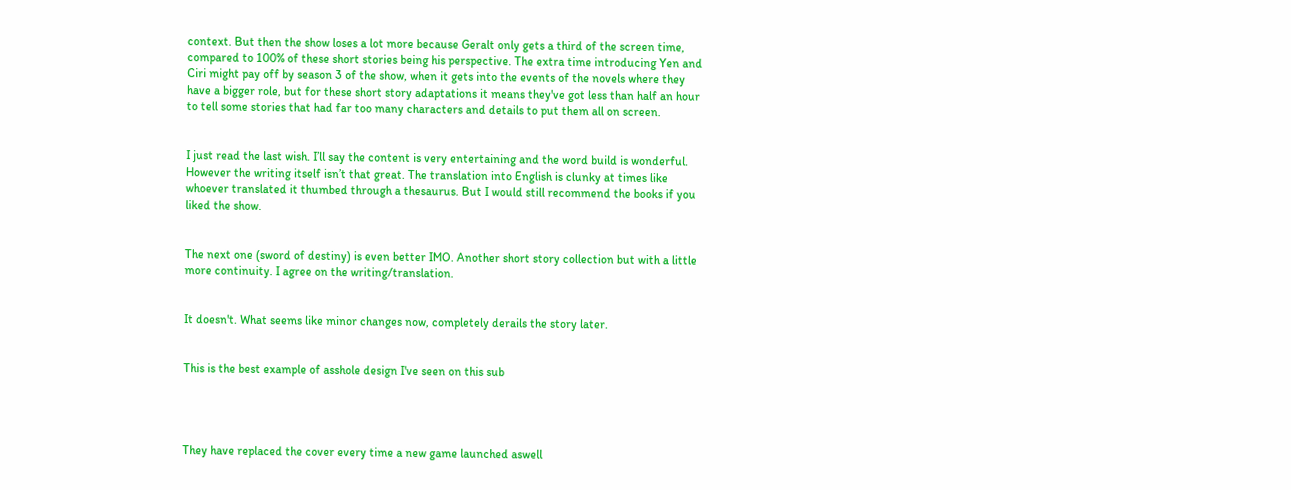context. But then the show loses a lot more because Geralt only gets a third of the screen time, compared to 100% of these short stories being his perspective. The extra time introducing Yen and Ciri might pay off by season 3 of the show, when it gets into the events of the novels where they have a bigger role, but for these short story adaptations it means they've got less than half an hour to tell some stories that had far too many characters and details to put them all on screen.


I just read the last wish. I’ll say the content is very entertaining and the word build is wonderful. However the writing itself isn’t that great. The translation into English is clunky at times like whoever translated it thumbed through a thesaurus. But I would still recommend the books if you liked the show.


The next one (sword of destiny) is even better IMO. Another short story collection but with a little more continuity. I agree on the writing/translation.


It doesn't. What seems like minor changes now, completely derails the story later.


This is the best example of asshole design I've seen on this sub




They have replaced the cover every time a new game launched aswell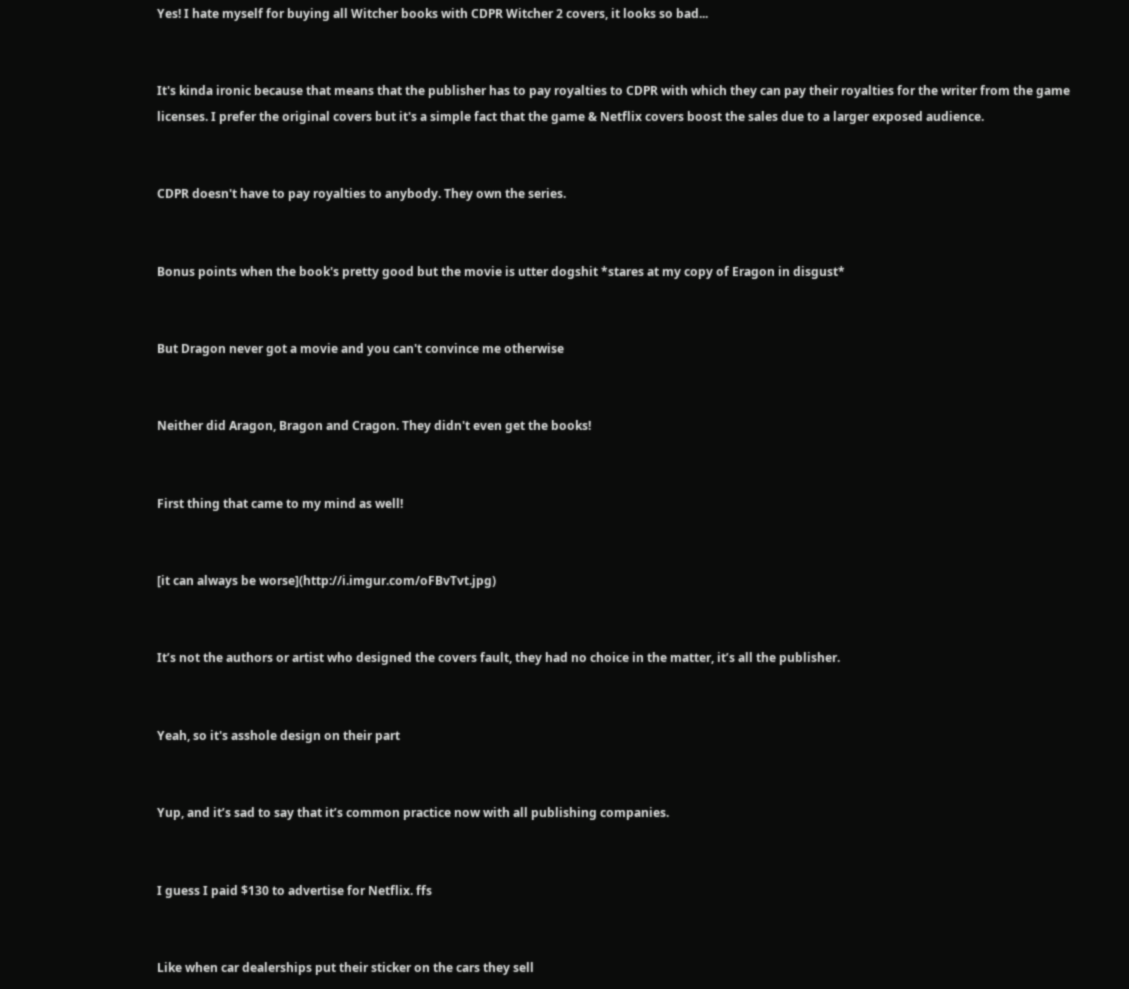Yes! I hate myself for buying all Witcher books with CDPR Witcher 2 covers, it looks so bad...


It's kinda ironic because that means that the publisher has to pay royalties to CDPR with which they can pay their royalties for the writer from the game licenses. I prefer the original covers but it's a simple fact that the game & Netflix covers boost the sales due to a larger exposed audience.


CDPR doesn't have to pay royalties to anybody. They own the series.


Bonus points when the book's pretty good but the movie is utter dogshit *stares at my copy of Eragon in disgust*


But Dragon never got a movie and you can't convince me otherwise


Neither did Aragon, Bragon and Cragon. They didn't even get the books!


First thing that came to my mind as well!


[it can always be worse](http://i.imgur.com/oFBvTvt.jpg)


It’s not the authors or artist who designed the covers fault, they had no choice in the matter, it’s all the publisher.


Yeah, so it's asshole design on their part


Yup, and it’s sad to say that it’s common practice now with all publishing companies.


I guess I paid $130 to advertise for Netflix. ffs


Like when car dealerships put their sticker on the cars they sell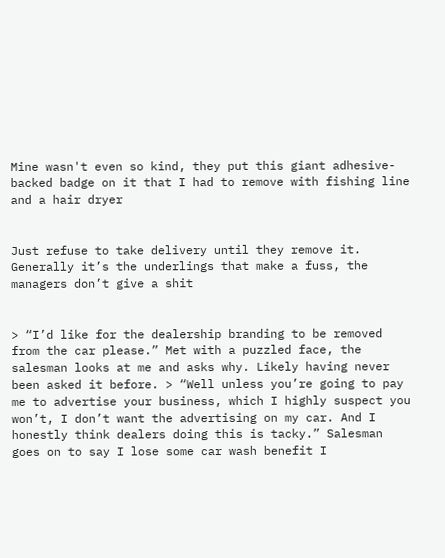Mine wasn't even so kind, they put this giant adhesive-backed badge on it that I had to remove with fishing line and a hair dryer


Just refuse to take delivery until they remove it. Generally it’s the underlings that make a fuss, the managers don’t give a shit


> “I’d like for the dealership branding to be removed from the car please.” Met with a puzzled face, the salesman looks at me and asks why. Likely having never been asked it before. > “Well unless you’re going to pay me to advertise your business, which I highly suspect you won’t, I don’t want the advertising on my car. And I honestly think dealers doing this is tacky.” Salesman goes on to say I lose some car wash benefit I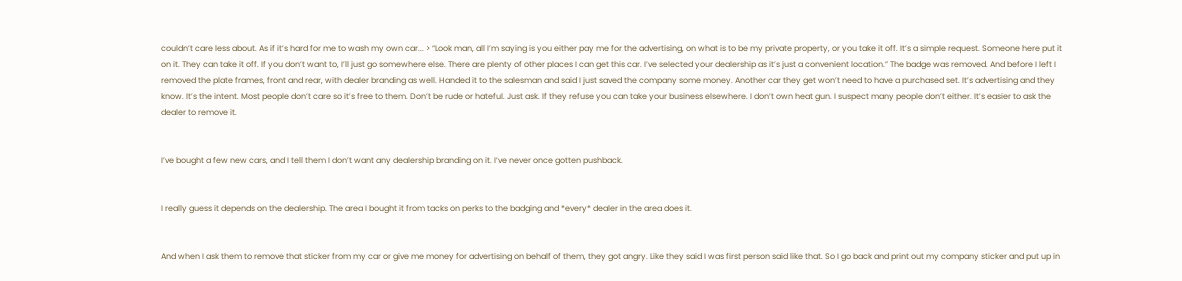couldn’t care less about. As if it’s hard for me to wash my own car... > “Look man, all I’m saying is you either pay me for the advertising, on what is to be my private property, or you take it off. It’s a simple request. Someone here put it on it. They can take it off. If you don’t want to, I’ll just go somewhere else. There are plenty of other places I can get this car. I’ve selected your dealership as it’s just a convenient location.” The badge was removed. And before I left I removed the plate frames, front and rear, with dealer branding as well. Handed it to the salesman and said I just saved the company some money. Another car they get won’t need to have a purchased set. It’s advertising and they know. It’s the intent. Most people don’t care so it’s free to them. Don’t be rude or hateful. Just ask. If they refuse you can take your business elsewhere. I don’t own heat gun. I suspect many people don’t either. It’s easier to ask the dealer to remove it.


I’ve bought a few new cars, and I tell them I don’t want any dealership branding on it. I’ve never once gotten pushback.


I really guess it depends on the dealership. The area I bought it from tacks on perks to the badging and *every* dealer in the area does it.


And when I ask them to remove that sticker from my car or give me money for advertising on behalf of them, they got angry. Like they said I was first person said like that. So I go back and print out my company sticker and put up in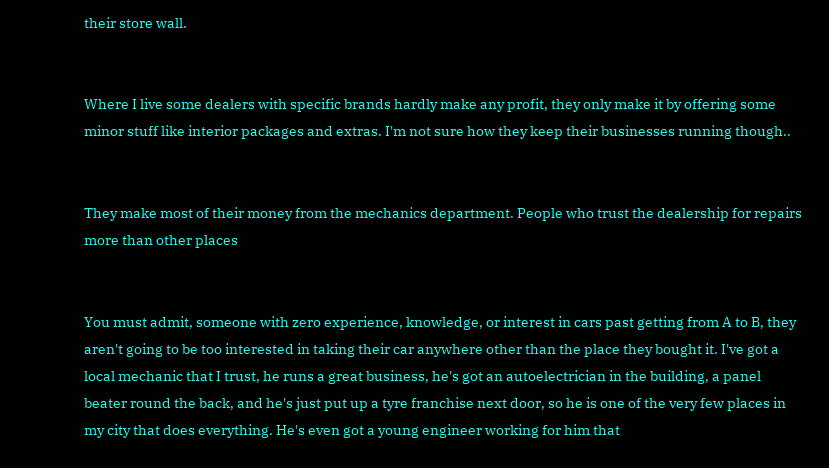their store wall.


Where I live some dealers with specific brands hardly make any profit, they only make it by offering some minor stuff like interior packages and extras. I'm not sure how they keep their businesses running though..


They make most of their money from the mechanics department. People who trust the dealership for repairs more than other places


You must admit, someone with zero experience, knowledge, or interest in cars past getting from A to B, they aren't going to be too interested in taking their car anywhere other than the place they bought it. I've got a local mechanic that I trust, he runs a great business, he's got an autoelectrician in the building, a panel beater round the back, and he's just put up a tyre franchise next door, so he is one of the very few places in my city that does everything. He's even got a young engineer working for him that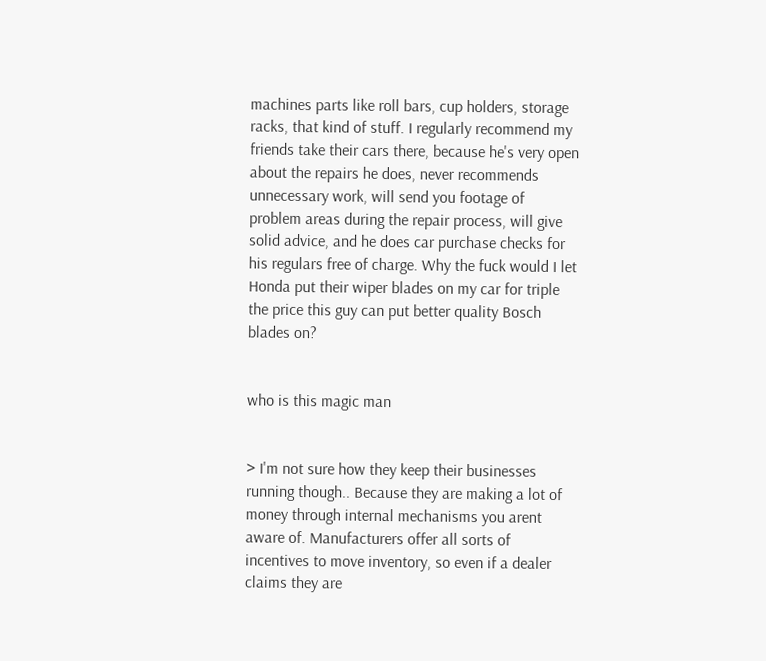machines parts like roll bars, cup holders, storage racks, that kind of stuff. I regularly recommend my friends take their cars there, because he's very open about the repairs he does, never recommends unnecessary work, will send you footage of problem areas during the repair process, will give solid advice, and he does car purchase checks for his regulars free of charge. Why the fuck would I let Honda put their wiper blades on my car for triple the price this guy can put better quality Bosch blades on?


who is this magic man


> I'm not sure how they keep their businesses running though.. Because they are making a lot of money through internal mechanisms you arent aware of. Manufacturers offer all sorts of incentives to move inventory, so even if a dealer claims they are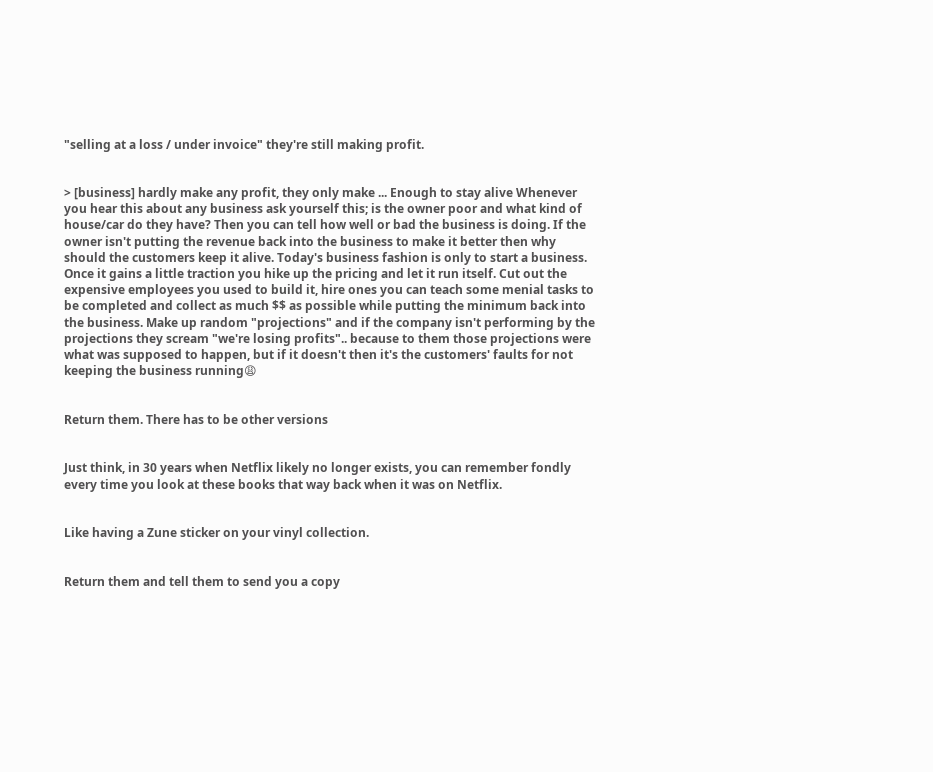"selling at a loss / under invoice" they're still making profit.


> [business] hardly make any profit, they only make ... Enough to stay alive Whenever you hear this about any business ask yourself this; is the owner poor and what kind of house/car do they have? Then you can tell how well or bad the business is doing. If the owner isn't putting the revenue back into the business to make it better then why should the customers keep it alive. Today's business fashion is only to start a business. Once it gains a little traction you hike up the pricing and let it run itself. Cut out the expensive employees you used to build it, hire ones you can teach some menial tasks to be completed and collect as much $$ as possible while putting the minimum back into the business. Make up random "projections" and if the company isn't performing by the projections they scream "we're losing profits".. because to them those projections were what was supposed to happen, but if it doesn't then it's the customers' faults for not keeping the business running😩


Return them. There has to be other versions


Just think, in 30 years when Netflix likely no longer exists, you can remember fondly every time you look at these books that way back when it was on Netflix.


Like having a Zune sticker on your vinyl collection.


Return them and tell them to send you a copy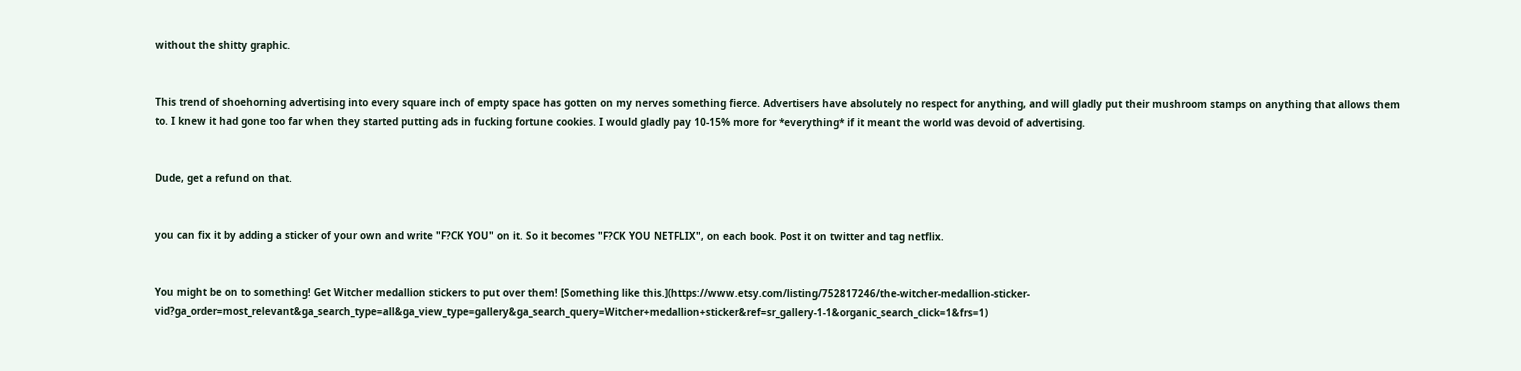without the shitty graphic.


This trend of shoehorning advertising into every square inch of empty space has gotten on my nerves something fierce. Advertisers have absolutely no respect for anything, and will gladly put their mushroom stamps on anything that allows them to. I knew it had gone too far when they started putting ads in fucking fortune cookies. I would gladly pay 10-15% more for *everything* if it meant the world was devoid of advertising.


Dude, get a refund on that.


you can fix it by adding a sticker of your own and write "F?CK YOU" on it. So it becomes "F?CK YOU NETFLIX", on each book. Post it on twitter and tag netflix.


You might be on to something! Get Witcher medallion stickers to put over them! [Something like this.](https://www.etsy.com/listing/752817246/the-witcher-medallion-sticker-vid?ga_order=most_relevant&ga_search_type=all&ga_view_type=gallery&ga_search_query=Witcher+medallion+sticker&ref=sr_gallery-1-1&organic_search_click=1&frs=1)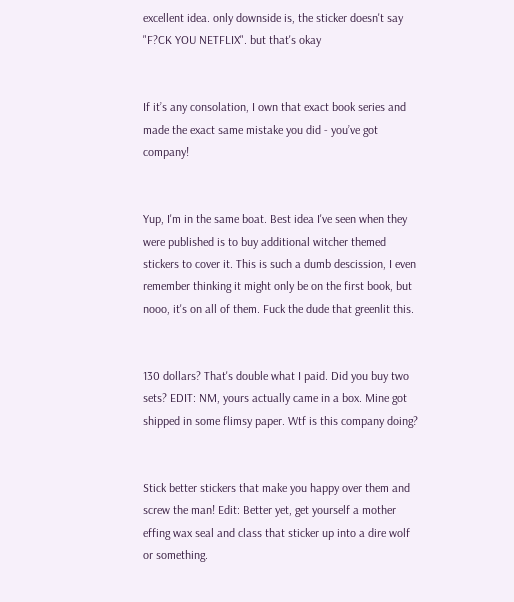excellent idea. only downside is, the sticker doesn't say "F?CK YOU NETFLIX". but that's okay


If it’s any consolation, I own that exact book series and made the exact same mistake you did - you’ve got company!


Yup, I'm in the same boat. Best idea I've seen when they were published is to buy additional witcher themed stickers to cover it. This is such a dumb descission, I even remember thinking it might only be on the first book, but nooo, it's on all of them. Fuck the dude that greenlit this.


130 dollars? That's double what I paid. Did you buy two sets? EDIT: NM, yours actually came in a box. Mine got shipped in some flimsy paper. Wtf is this company doing?


Stick better stickers that make you happy over them and screw the man! Edit: Better yet, get yourself a mother effing wax seal and class that sticker up into a dire wolf or something.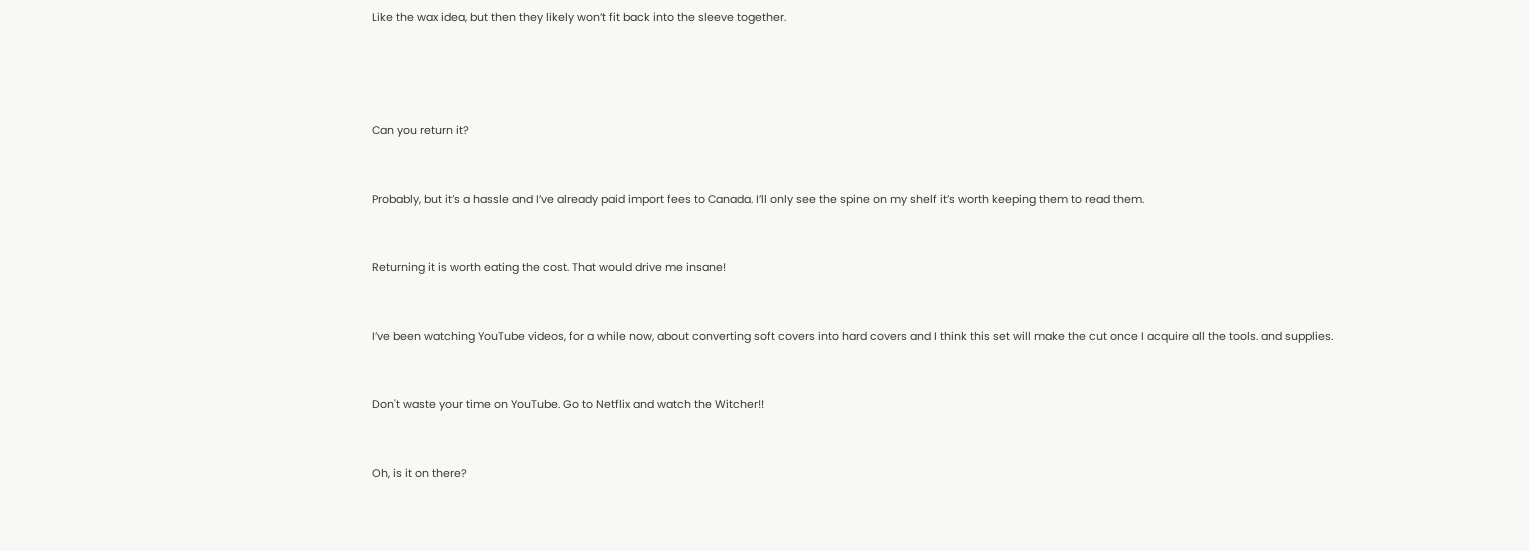Like the wax idea, but then they likely won’t fit back into the sleeve together.




Can you return it?


Probably, but it’s a hassle and I’ve already paid import fees to Canada. I’ll only see the spine on my shelf it’s worth keeping them to read them.


Returning it is worth eating the cost. That would drive me insane!


I’ve been watching YouTube videos, for a while now, about converting soft covers into hard covers and I think this set will make the cut once I acquire all the tools. and supplies.


Don't waste your time on YouTube. Go to Netflix and watch the Witcher!!


Oh, is it on there?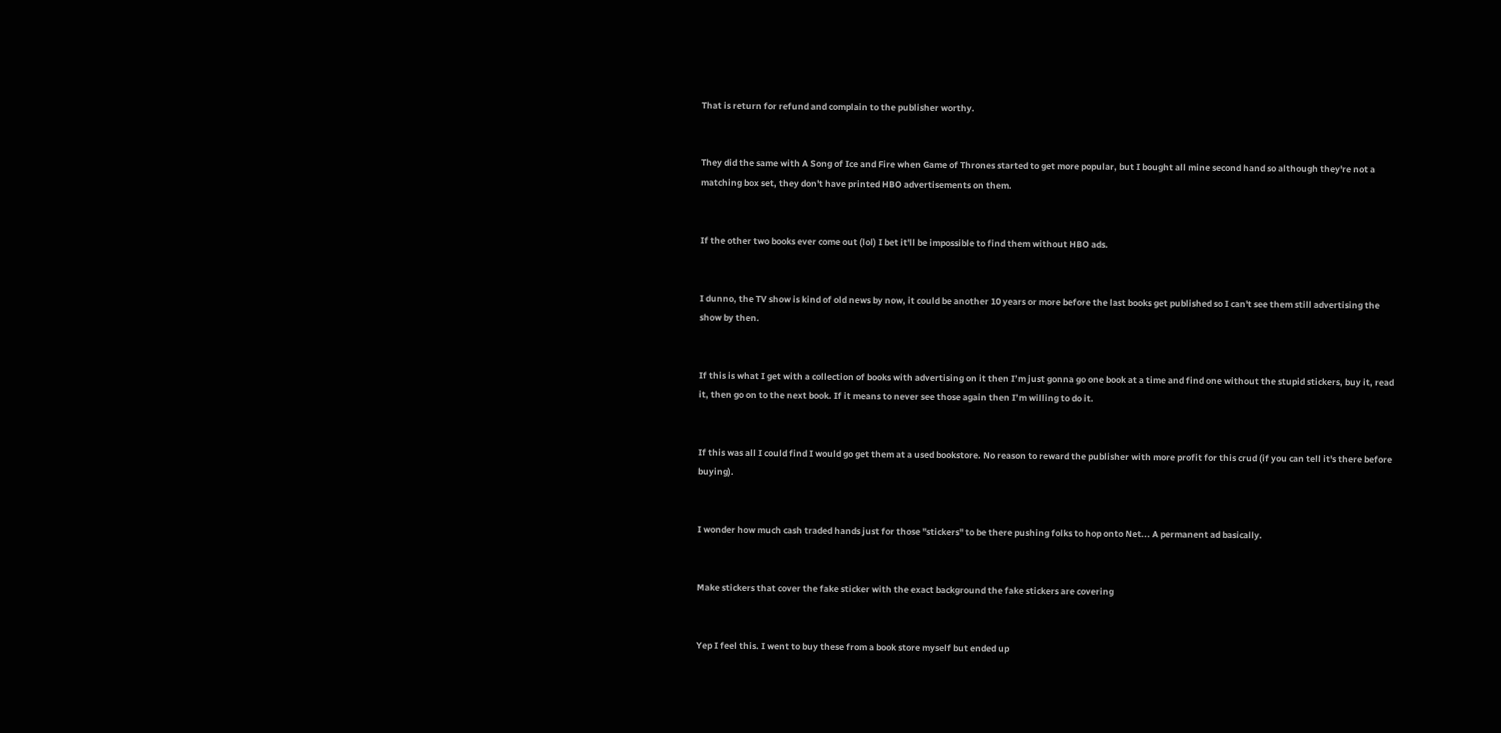That is return for refund and complain to the publisher worthy.


They did the same with A Song of Ice and Fire when Game of Thrones started to get more popular, but I bought all mine second hand so although they're not a matching box set, they don't have printed HBO advertisements on them.


If the other two books ever come out (lol) I bet it'll be impossible to find them without HBO ads.


I dunno, the TV show is kind of old news by now, it could be another 10 years or more before the last books get published so I can't see them still advertising the show by then.


If this is what I get with a collection of books with advertising on it then I’m just gonna go one book at a time and find one without the stupid stickers, buy it, read it, then go on to the next book. If it means to never see those again then I’m willing to do it.


If this was all I could find I would go get them at a used bookstore. No reason to reward the publisher with more profit for this crud (if you can tell it's there before buying).


I wonder how much cash traded hands just for those "stickers" to be there pushing folks to hop onto Net... A permanent ad basically.


Make stickers that cover the fake sticker with the exact background the fake stickers are covering


Yep I feel this. I went to buy these from a book store myself but ended up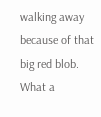walking away because of that big red blob. What a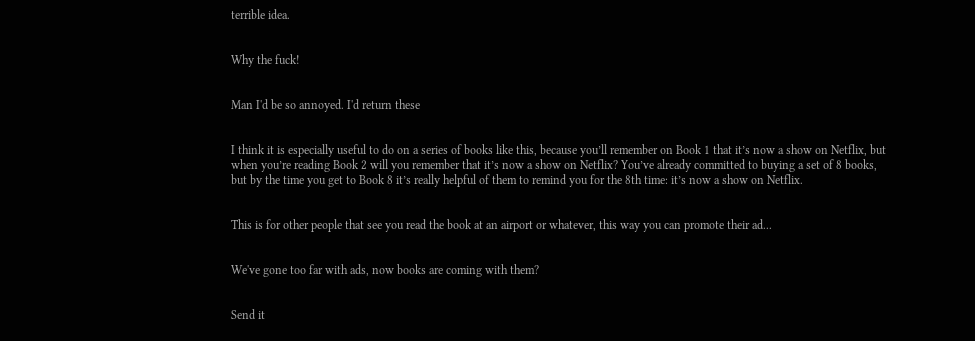terrible idea.


Why the fuck!


Man I'd be so annoyed. I'd return these


I think it is especially useful to do on a series of books like this, because you’ll remember on Book 1 that it’s now a show on Netflix, but when you’re reading Book 2 will you remember that it’s now a show on Netflix? You’ve already committed to buying a set of 8 books, but by the time you get to Book 8 it’s really helpful of them to remind you for the 8th time: it’s now a show on Netflix.


This is for other people that see you read the book at an airport or whatever, this way you can promote their ad...


We've gone too far with ads, now books are coming with them?


Send it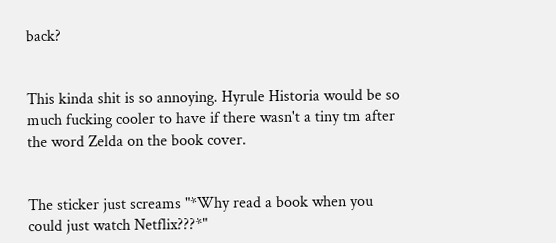back?


This kinda shit is so annoying. Hyrule Historia would be so much fucking cooler to have if there wasn't a tiny tm after the word Zelda on the book cover.


The sticker just screams "*Why read a book when you could just watch Netflix???*"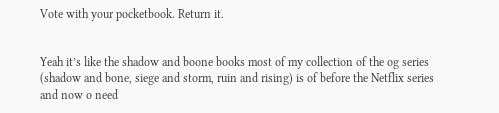Vote with your pocketbook. Return it.


Yeah it’s like the shadow and boone books most of my collection of the og series (shadow and bone, siege and storm, ruin and rising) is of before the Netflix series and now o need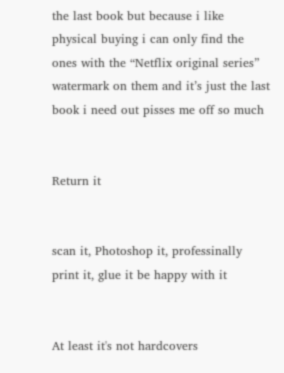the last book but because i like physical buying i can only find the ones with the “Netflix original series” watermark on them and it’s just the last book i need out pisses me off so much


Return it


scan it, Photoshop it, professinally print it, glue it be happy with it


At least it's not hardcovers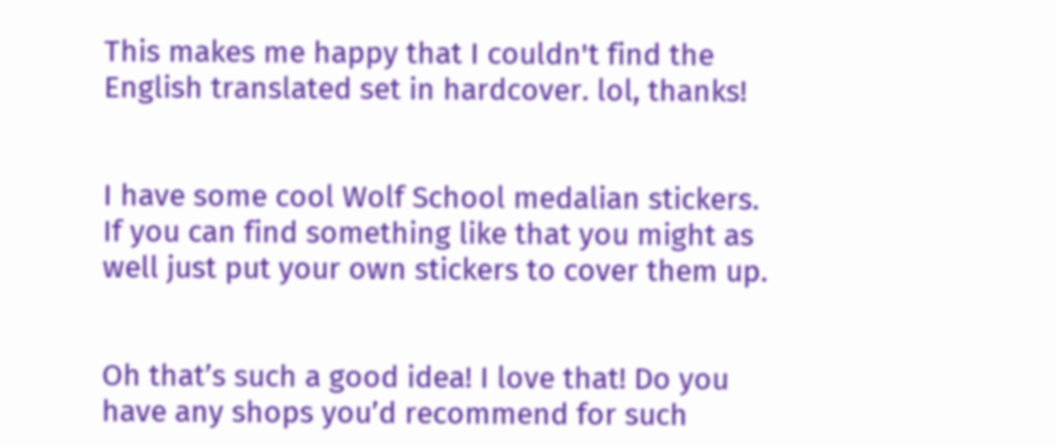This makes me happy that I couldn't find the English translated set in hardcover. lol, thanks!


I have some cool Wolf School medalian stickers. If you can find something like that you might as well just put your own stickers to cover them up.


Oh that’s such a good idea! I love that! Do you have any shops you’d recommend for such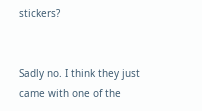stickers?


Sadly no. I think they just came with one of the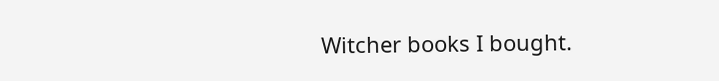Witcher books I bought.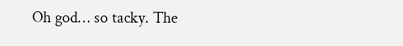Oh god… so tacky. The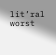lit’ral worst